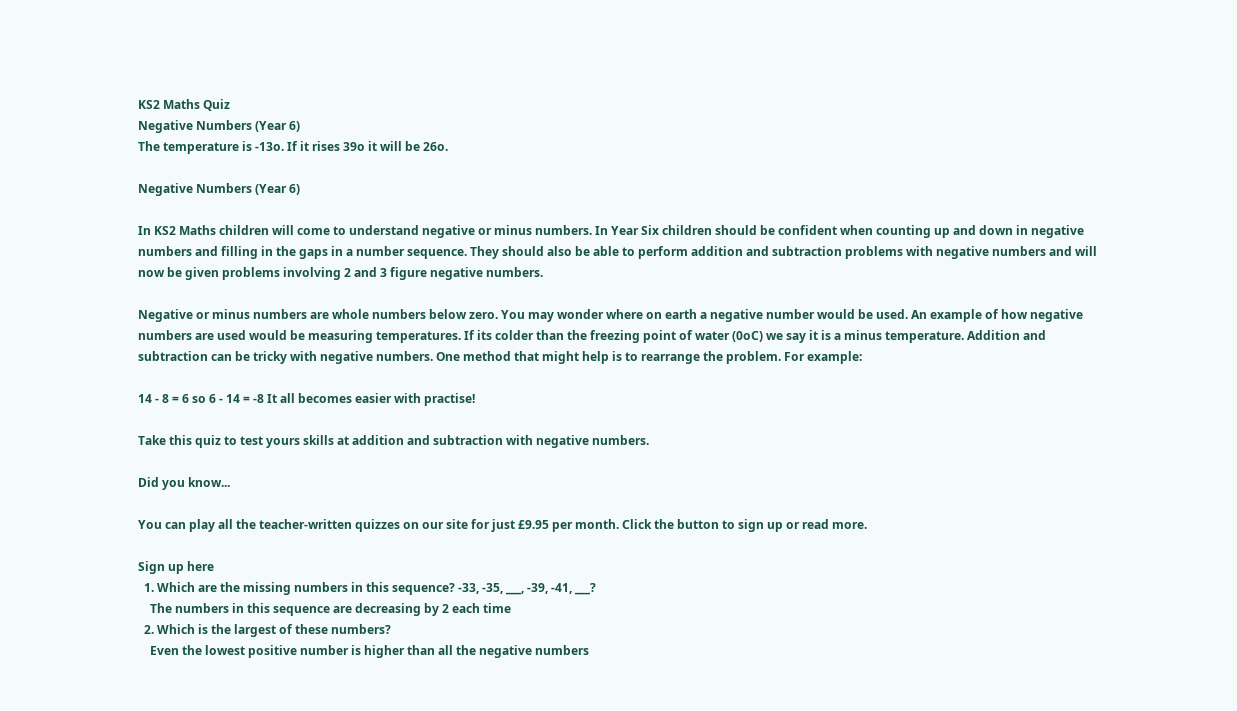KS2 Maths Quiz
Negative Numbers (Year 6)
The temperature is -13o. If it rises 39o it will be 26o.

Negative Numbers (Year 6)

In KS2 Maths children will come to understand negative or minus numbers. In Year Six children should be confident when counting up and down in negative numbers and filling in the gaps in a number sequence. They should also be able to perform addition and subtraction problems with negative numbers and will now be given problems involving 2 and 3 figure negative numbers.

Negative or minus numbers are whole numbers below zero. You may wonder where on earth a negative number would be used. An example of how negative numbers are used would be measuring temperatures. If its colder than the freezing point of water (0oC) we say it is a minus temperature. Addition and subtraction can be tricky with negative numbers. One method that might help is to rearrange the problem. For example:

14 - 8 = 6 so 6 - 14 = -8 It all becomes easier with practise!

Take this quiz to test yours skills at addition and subtraction with negative numbers.

Did you know...

You can play all the teacher-written quizzes on our site for just £9.95 per month. Click the button to sign up or read more.

Sign up here
  1. Which are the missing numbers in this sequence? -33, -35, ___, -39, -41, ___?
    The numbers in this sequence are decreasing by 2 each time
  2. Which is the largest of these numbers?
    Even the lowest positive number is higher than all the negative numbers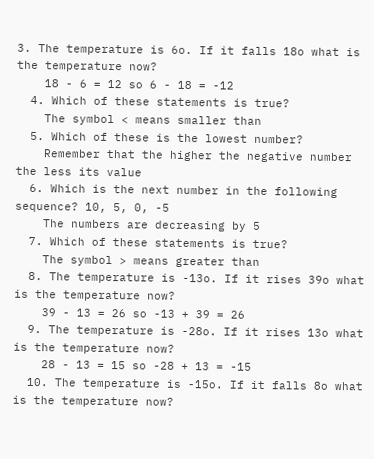3. The temperature is 6o. If it falls 18o what is the temperature now?
    18 - 6 = 12 so 6 - 18 = -12
  4. Which of these statements is true?
    The symbol < means smaller than
  5. Which of these is the lowest number?
    Remember that the higher the negative number the less its value
  6. Which is the next number in the following sequence? 10, 5, 0, -5
    The numbers are decreasing by 5
  7. Which of these statements is true?
    The symbol > means greater than
  8. The temperature is -13o. If it rises 39o what is the temperature now?
    39 - 13 = 26 so -13 + 39 = 26
  9. The temperature is -28o. If it rises 13o what is the temperature now?
    28 - 13 = 15 so -28 + 13 = -15
  10. The temperature is -15o. If it falls 8o what is the temperature now?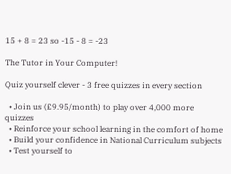15 + 8 = 23 so -15 - 8 = -23

The Tutor in Your Computer!

Quiz yourself clever - 3 free quizzes in every section

  • Join us (£9.95/month) to play over 4,000 more quizzes
  • Reinforce your school learning in the comfort of home
  • Build your confidence in National Curriculum subjects
  • Test yourself to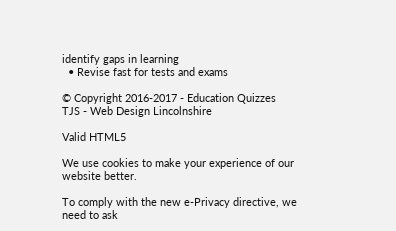identify gaps in learning
  • Revise fast for tests and exams

© Copyright 2016-2017 - Education Quizzes
TJS - Web Design Lincolnshire

Valid HTML5

We use cookies to make your experience of our website better.

To comply with the new e-Privacy directive, we need to ask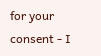for your consent - I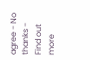agree - No thanks - Find out more